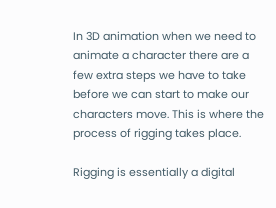In 3D animation when we need to animate a character there are a few extra steps we have to take before we can start to make our characters move. This is where the process of rigging takes place.

Rigging is essentially a digital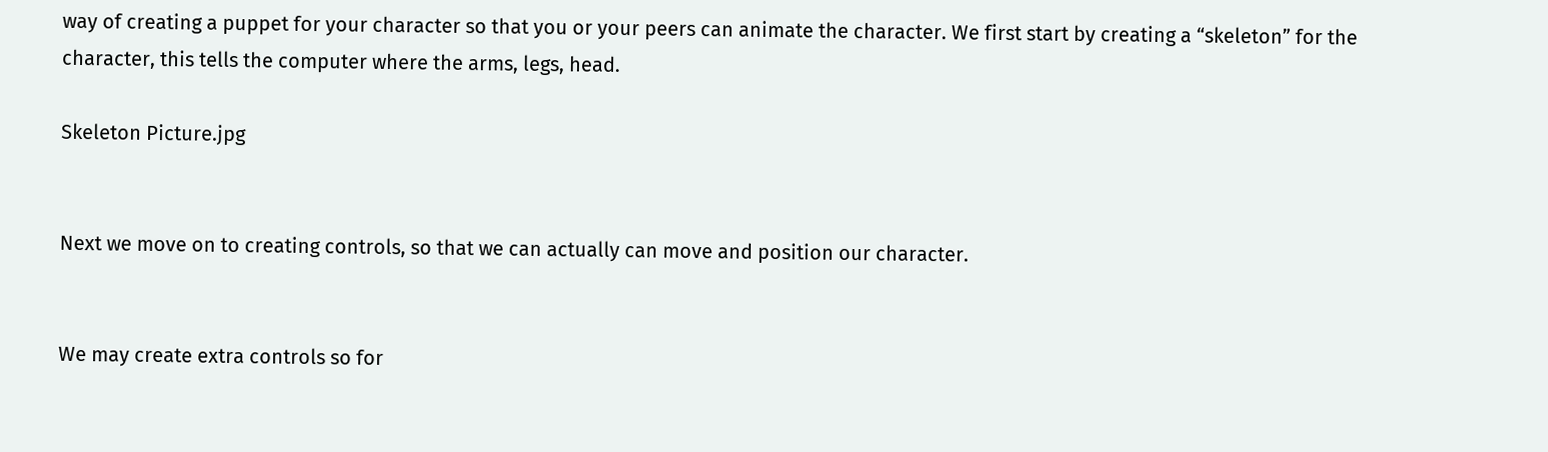way of creating a puppet for your character so that you or your peers can animate the character. We first start by creating a “skeleton” for the character, this tells the computer where the arms, legs, head.

Skeleton Picture.jpg


Next we move on to creating controls, so that we can actually can move and position our character.


We may create extra controls so for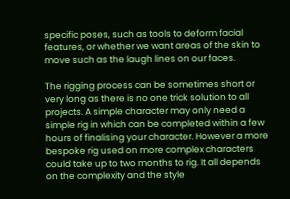specific poses, such as tools to deform facial features, or whether we want areas of the skin to move such as the laugh lines on our faces.

The rigging process can be sometimes short or very long as there is no one trick solution to all projects. A simple character may only need a simple rig in which can be completed within a few hours of finalising your character. However a more bespoke rig used on more complex characters could take up to two months to rig. It all depends on the complexity and the style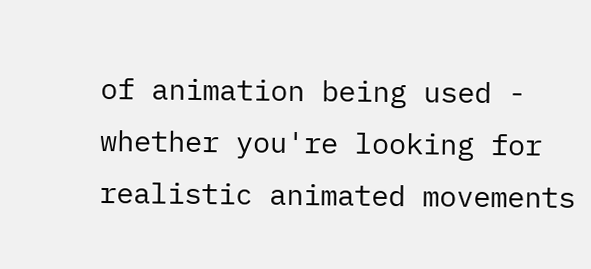of animation being used - whether you're looking for realistic animated movements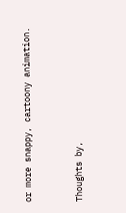or more snappy, cartoony animation.


Thoughts by,